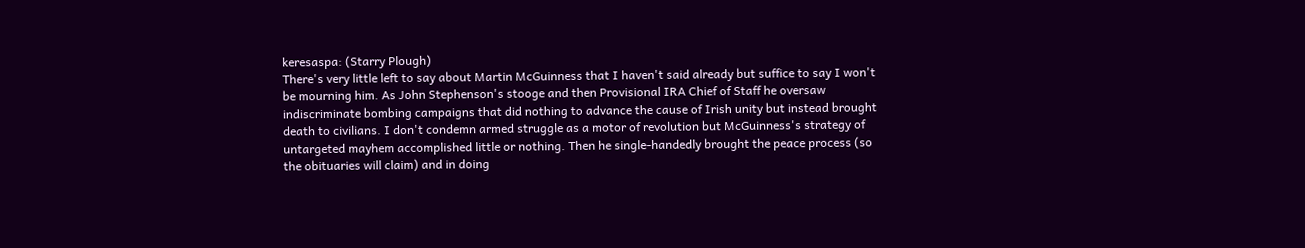keresaspa: (Starry Plough)
There's very little left to say about Martin McGuinness that I haven't said already but suffice to say I won't be mourning him. As John Stephenson's stooge and then Provisional IRA Chief of Staff he oversaw indiscriminate bombing campaigns that did nothing to advance the cause of Irish unity but instead brought death to civilians. I don't condemn armed struggle as a motor of revolution but McGuinness's strategy of untargeted mayhem accomplished little or nothing. Then he single-handedly brought the peace process (so the obituaries will claim) and in doing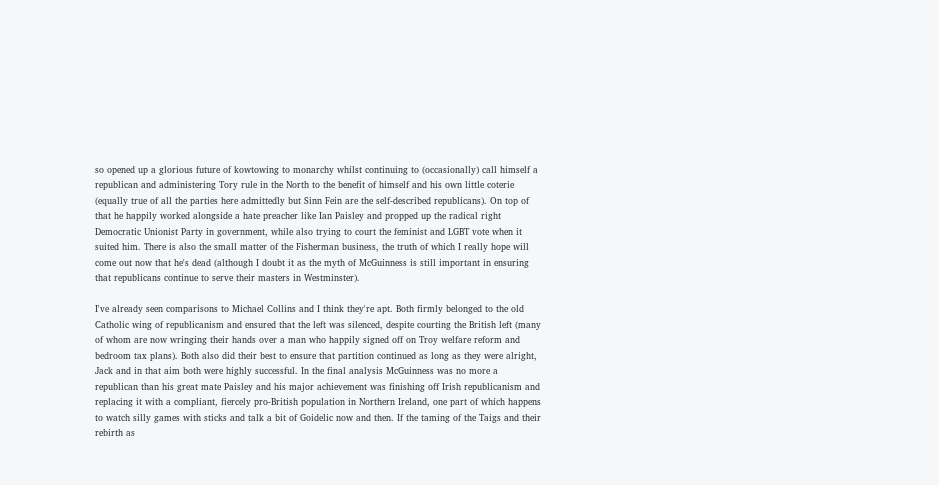so opened up a glorious future of kowtowing to monarchy whilst continuing to (occasionally) call himself a republican and administering Tory rule in the North to the benefit of himself and his own little coterie (equally true of all the parties here admittedly but Sinn Fein are the self-described republicans). On top of that he happily worked alongside a hate preacher like Ian Paisley and propped up the radical right Democratic Unionist Party in government, while also trying to court the feminist and LGBT vote when it suited him. There is also the small matter of the Fisherman business, the truth of which I really hope will come out now that he's dead (although I doubt it as the myth of McGuinness is still important in ensuring that republicans continue to serve their masters in Westminster).

I've already seen comparisons to Michael Collins and I think they're apt. Both firmly belonged to the old Catholic wing of republicanism and ensured that the left was silenced, despite courting the British left (many of whom are now wringing their hands over a man who happily signed off on Troy welfare reform and bedroom tax plans). Both also did their best to ensure that partition continued as long as they were alright, Jack and in that aim both were highly successful. In the final analysis McGuinness was no more a republican than his great mate Paisley and his major achievement was finishing off Irish republicanism and replacing it with a compliant, fiercely pro-British population in Northern Ireland, one part of which happens to watch silly games with sticks and talk a bit of Goidelic now and then. If the taming of the Taigs and their rebirth as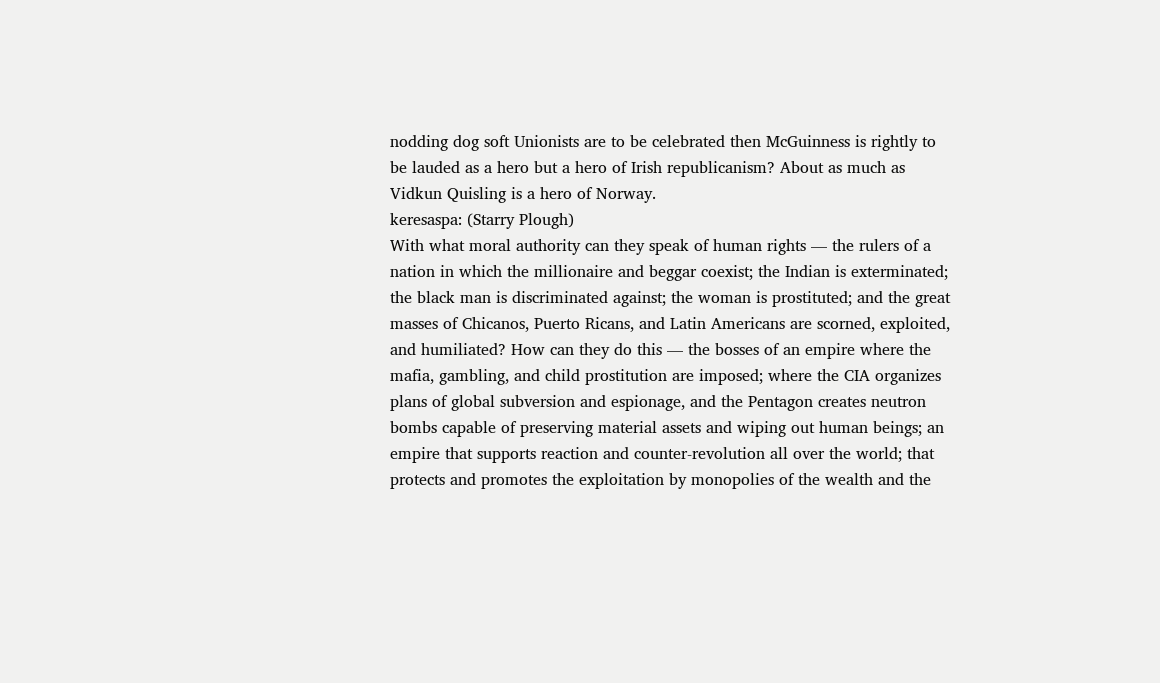nodding dog soft Unionists are to be celebrated then McGuinness is rightly to be lauded as a hero but a hero of Irish republicanism? About as much as Vidkun Quisling is a hero of Norway.
keresaspa: (Starry Plough)
With what moral authority can they speak of human rights — the rulers of a nation in which the millionaire and beggar coexist; the Indian is exterminated; the black man is discriminated against; the woman is prostituted; and the great masses of Chicanos, Puerto Ricans, and Latin Americans are scorned, exploited, and humiliated? How can they do this — the bosses of an empire where the mafia, gambling, and child prostitution are imposed; where the CIA organizes plans of global subversion and espionage, and the Pentagon creates neutron bombs capable of preserving material assets and wiping out human beings; an empire that supports reaction and counter-revolution all over the world; that protects and promotes the exploitation by monopolies of the wealth and the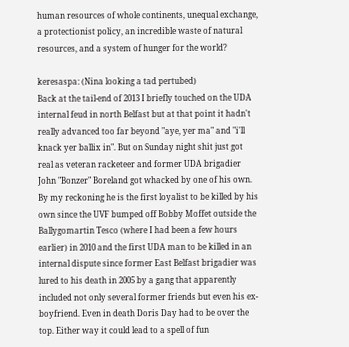human resources of whole continents, unequal exchange, a protectionist policy, an incredible waste of natural resources, and a system of hunger for the world?

keresaspa: (Nina looking a tad pertubed)
Back at the tail-end of 2013 I briefly touched on the UDA internal feud in north Belfast but at that point it hadn't really advanced too far beyond "aye, yer ma" and "i'll knack yer ballix in". But on Sunday night shit just got real as veteran racketeer and former UDA brigadier John "Bonzer" Boreland got whacked by one of his own. By my reckoning he is the first loyalist to be killed by his own since the UVF bumped off Bobby Moffet outside the Ballygomartin Tesco (where I had been a few hours earlier) in 2010 and the first UDA man to be killed in an internal dispute since former East Belfast brigadier was lured to his death in 2005 by a gang that apparently included not only several former friends but even his ex-boyfriend. Even in death Doris Day had to be over the top. Either way it could lead to a spell of fun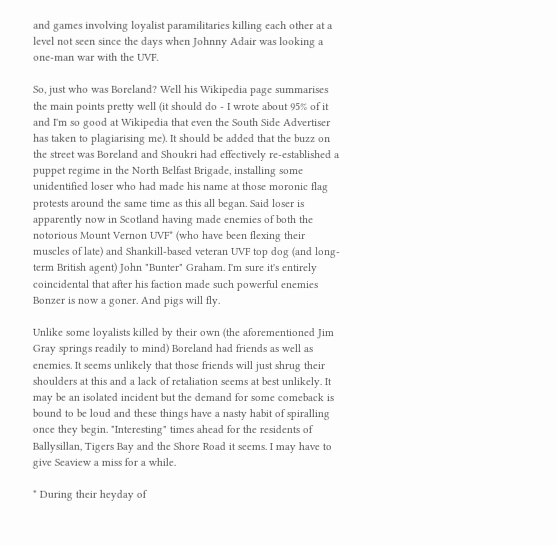and games involving loyalist paramilitaries killing each other at a level not seen since the days when Johnny Adair was looking a one-man war with the UVF.

So, just who was Boreland? Well his Wikipedia page summarises the main points pretty well (it should do - I wrote about 95% of it and I'm so good at Wikipedia that even the South Side Advertiser has taken to plagiarising me). It should be added that the buzz on the street was Boreland and Shoukri had effectively re-established a puppet regime in the North Belfast Brigade, installing some unidentified loser who had made his name at those moronic flag protests around the same time as this all began. Said loser is apparently now in Scotland having made enemies of both the notorious Mount Vernon UVF* (who have been flexing their muscles of late) and Shankill-based veteran UVF top dog (and long-term British agent) John "Bunter" Graham. I'm sure it's entirely coincidental that after his faction made such powerful enemies Bonzer is now a goner. And pigs will fly.

Unlike some loyalists killed by their own (the aforementioned Jim Gray springs readily to mind) Boreland had friends as well as enemies. It seems unlikely that those friends will just shrug their shoulders at this and a lack of retaliation seems at best unlikely. It may be an isolated incident but the demand for some comeback is bound to be loud and these things have a nasty habit of spiralling once they begin. "Interesting" times ahead for the residents of Ballysillan, Tigers Bay and the Shore Road it seems. I may have to give Seaview a miss for a while.

* During their heyday of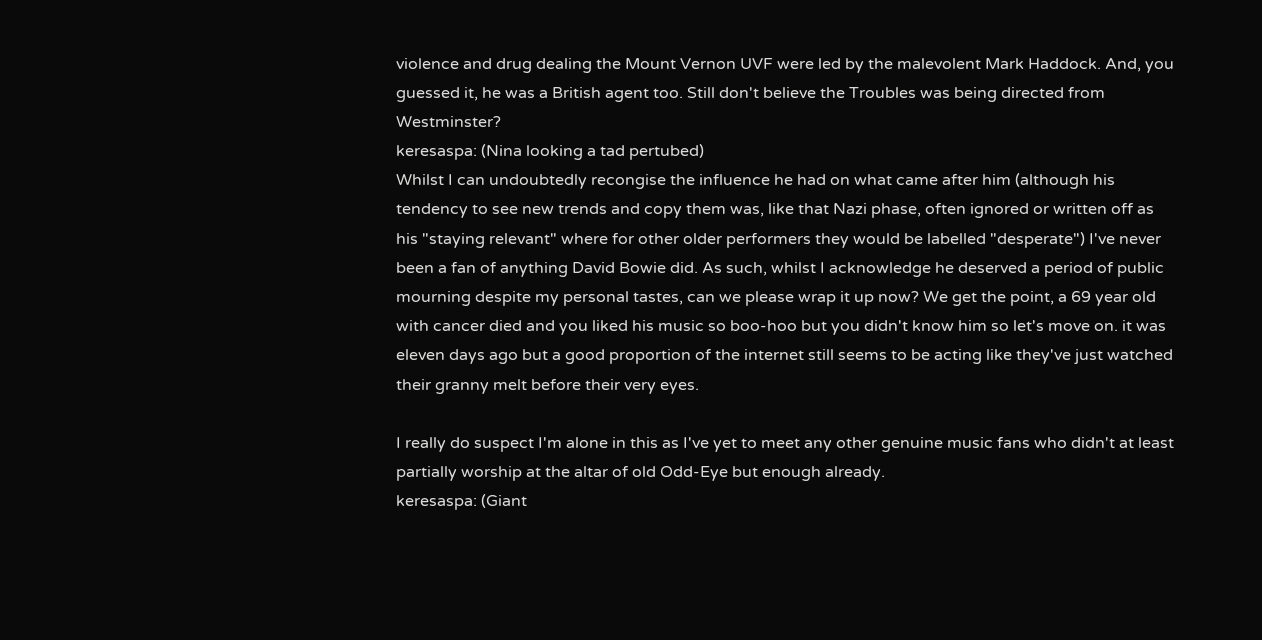violence and drug dealing the Mount Vernon UVF were led by the malevolent Mark Haddock. And, you guessed it, he was a British agent too. Still don't believe the Troubles was being directed from Westminster?
keresaspa: (Nina looking a tad pertubed)
Whilst I can undoubtedly recongise the influence he had on what came after him (although his tendency to see new trends and copy them was, like that Nazi phase, often ignored or written off as his "staying relevant" where for other older performers they would be labelled "desperate") I've never been a fan of anything David Bowie did. As such, whilst I acknowledge he deserved a period of public mourning despite my personal tastes, can we please wrap it up now? We get the point, a 69 year old with cancer died and you liked his music so boo-hoo but you didn't know him so let's move on. it was eleven days ago but a good proportion of the internet still seems to be acting like they've just watched their granny melt before their very eyes.

I really do suspect I'm alone in this as I've yet to meet any other genuine music fans who didn't at least partially worship at the altar of old Odd-Eye but enough already.
keresaspa: (Giant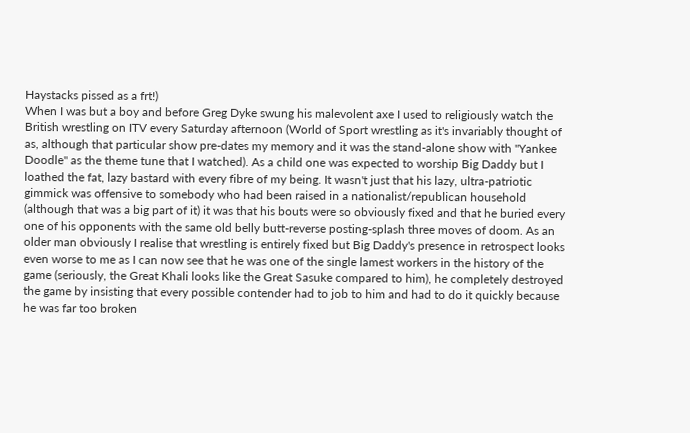Haystacks pissed as a frt!)
When I was but a boy and before Greg Dyke swung his malevolent axe I used to religiously watch the British wrestling on ITV every Saturday afternoon (World of Sport wrestling as it's invariably thought of as, although that particular show pre-dates my memory and it was the stand-alone show with "Yankee Doodle" as the theme tune that I watched). As a child one was expected to worship Big Daddy but I loathed the fat, lazy bastard with every fibre of my being. It wasn't just that his lazy, ultra-patriotic gimmick was offensive to somebody who had been raised in a nationalist/republican household (although that was a big part of it) it was that his bouts were so obviously fixed and that he buried every one of his opponents with the same old belly butt-reverse posting-splash three moves of doom. As an older man obviously I realise that wrestling is entirely fixed but Big Daddy's presence in retrospect looks even worse to me as I can now see that he was one of the single lamest workers in the history of the game (seriously, the Great Khali looks like the Great Sasuke compared to him), he completely destroyed the game by insisting that every possible contender had to job to him and had to do it quickly because he was far too broken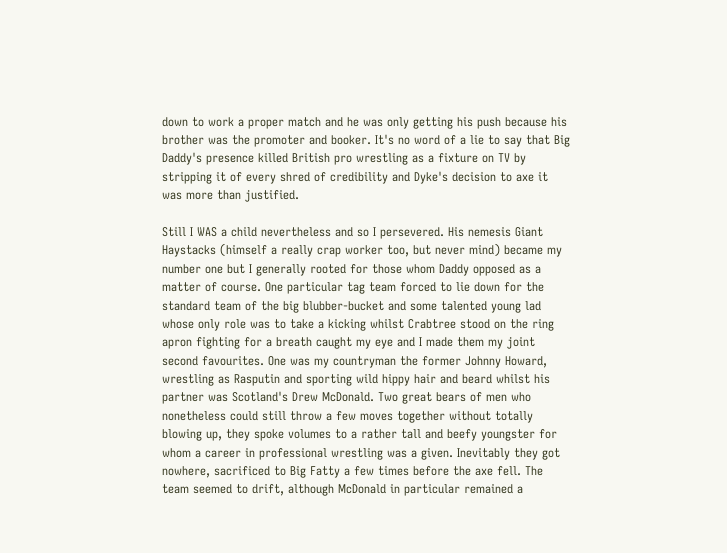down to work a proper match and he was only getting his push because his brother was the promoter and booker. It's no word of a lie to say that Big Daddy's presence killed British pro wrestling as a fixture on TV by stripping it of every shred of credibility and Dyke's decision to axe it was more than justified.

Still I WAS a child nevertheless and so I persevered. His nemesis Giant Haystacks (himself a really crap worker too, but never mind) became my number one but I generally rooted for those whom Daddy opposed as a matter of course. One particular tag team forced to lie down for the standard team of the big blubber-bucket and some talented young lad whose only role was to take a kicking whilst Crabtree stood on the ring apron fighting for a breath caught my eye and I made them my joint second favourites. One was my countryman the former Johnny Howard, wrestling as Rasputin and sporting wild hippy hair and beard whilst his partner was Scotland's Drew McDonald. Two great bears of men who nonetheless could still throw a few moves together without totally blowing up, they spoke volumes to a rather tall and beefy youngster for whom a career in professional wrestling was a given. Inevitably they got nowhere, sacrificed to Big Fatty a few times before the axe fell. The team seemed to drift, although McDonald in particular remained a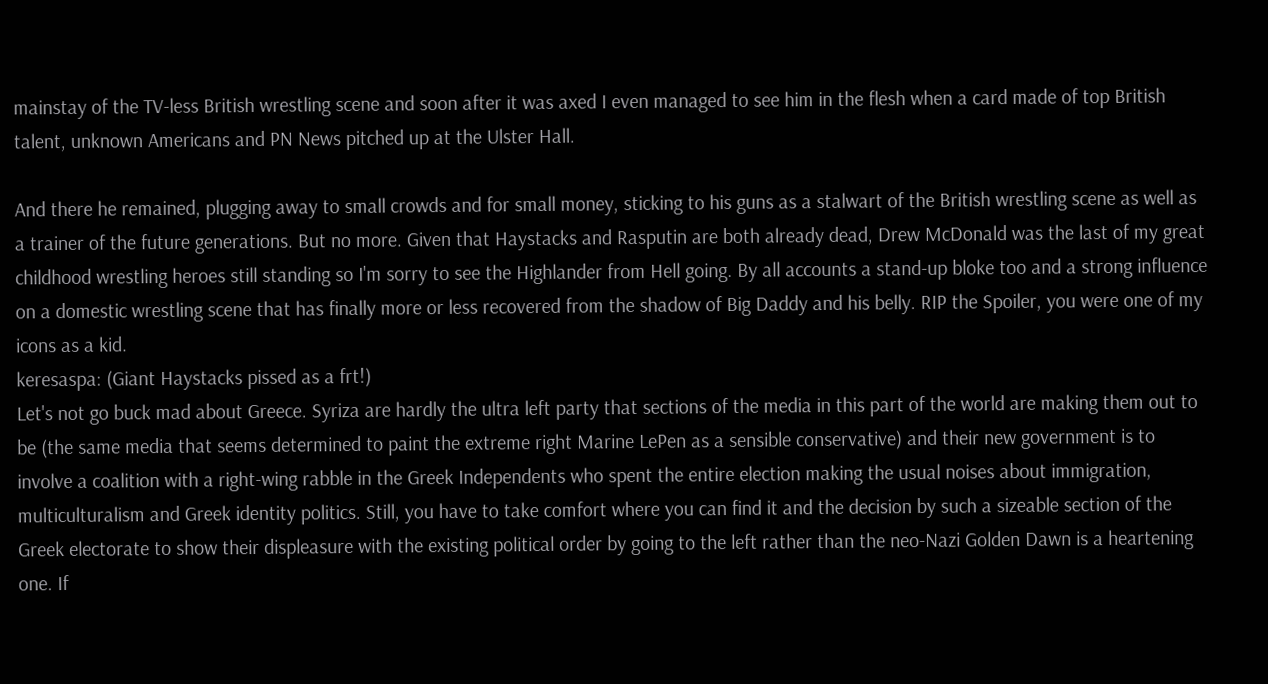mainstay of the TV-less British wrestling scene and soon after it was axed I even managed to see him in the flesh when a card made of top British talent, unknown Americans and PN News pitched up at the Ulster Hall.

And there he remained, plugging away to small crowds and for small money, sticking to his guns as a stalwart of the British wrestling scene as well as a trainer of the future generations. But no more. Given that Haystacks and Rasputin are both already dead, Drew McDonald was the last of my great childhood wrestling heroes still standing so I'm sorry to see the Highlander from Hell going. By all accounts a stand-up bloke too and a strong influence on a domestic wrestling scene that has finally more or less recovered from the shadow of Big Daddy and his belly. RIP the Spoiler, you were one of my icons as a kid.
keresaspa: (Giant Haystacks pissed as a frt!)
Let's not go buck mad about Greece. Syriza are hardly the ultra left party that sections of the media in this part of the world are making them out to be (the same media that seems determined to paint the extreme right Marine LePen as a sensible conservative) and their new government is to involve a coalition with a right-wing rabble in the Greek Independents who spent the entire election making the usual noises about immigration, multiculturalism and Greek identity politics. Still, you have to take comfort where you can find it and the decision by such a sizeable section of the Greek electorate to show their displeasure with the existing political order by going to the left rather than the neo-Nazi Golden Dawn is a heartening one. If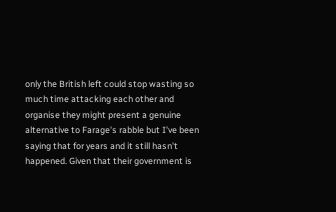only the British left could stop wasting so much time attacking each other and organise they might present a genuine alternative to Farage's rabble but I've been saying that for years and it still hasn't happened. Given that their government is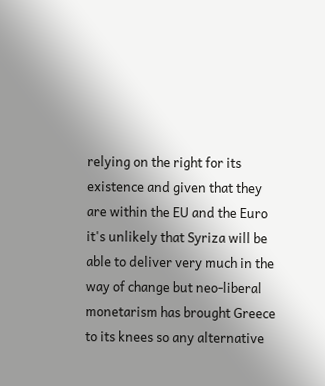relying on the right for its existence and given that they are within the EU and the Euro it's unlikely that Syriza will be able to deliver very much in the way of change but neo-liberal monetarism has brought Greece to its knees so any alternative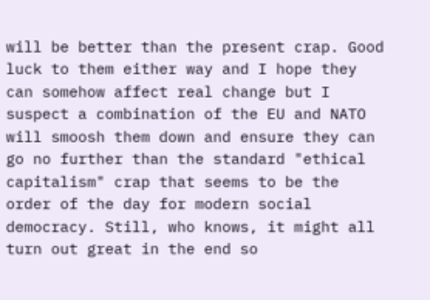will be better than the present crap. Good luck to them either way and I hope they can somehow affect real change but I suspect a combination of the EU and NATO will smoosh them down and ensure they can go no further than the standard "ethical capitalism" crap that seems to be the order of the day for modern social democracy. Still, who knows, it might all turn out great in the end so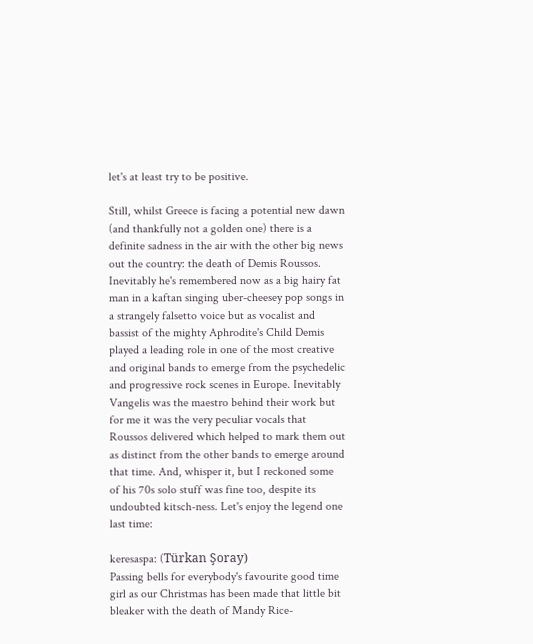let's at least try to be positive.

Still, whilst Greece is facing a potential new dawn (and thankfully not a golden one) there is a definite sadness in the air with the other big news out the country: the death of Demis Roussos. Inevitably he's remembered now as a big hairy fat man in a kaftan singing uber-cheesey pop songs in a strangely falsetto voice but as vocalist and bassist of the mighty Aphrodite's Child Demis played a leading role in one of the most creative and original bands to emerge from the psychedelic and progressive rock scenes in Europe. Inevitably Vangelis was the maestro behind their work but for me it was the very peculiar vocals that Roussos delivered which helped to mark them out as distinct from the other bands to emerge around that time. And, whisper it, but I reckoned some of his 70s solo stuff was fine too, despite its undoubted kitsch-ness. Let's enjoy the legend one last time:

keresaspa: (Türkan Şoray)
Passing bells for everybody's favourite good time girl as our Christmas has been made that little bit bleaker with the death of Mandy Rice-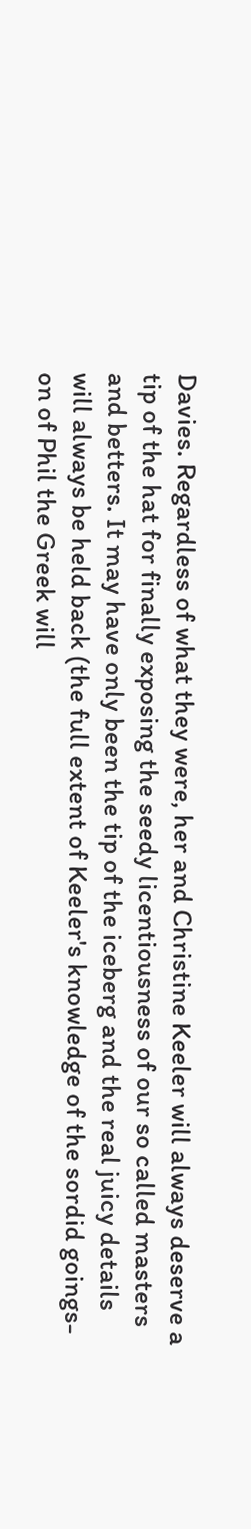Davies. Regardless of what they were, her and Christine Keeler will always deserve a tip of the hat for finally exposing the seedy licentiousness of our so called masters and betters. It may have only been the tip of the iceberg and the real juicy details will always be held back (the full extent of Keeler's knowledge of the sordid goings-on of Phil the Greek will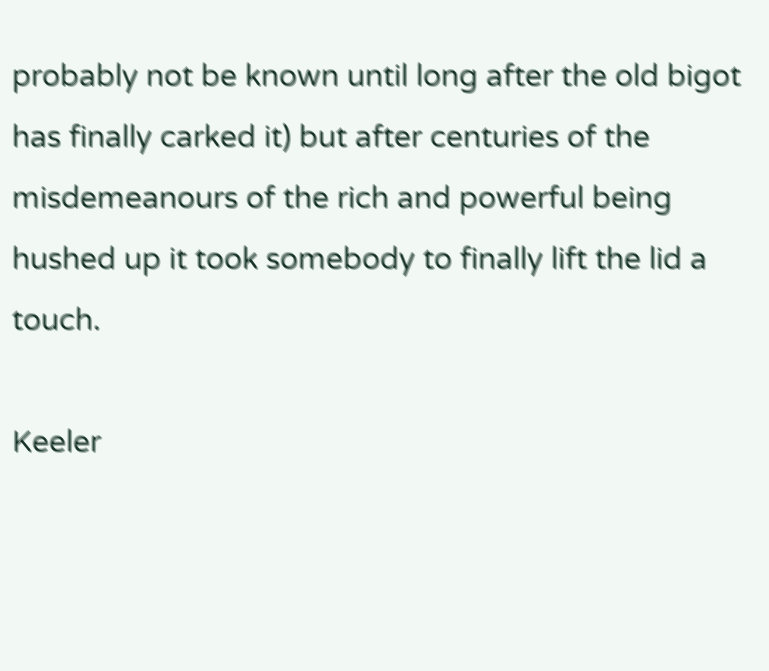probably not be known until long after the old bigot has finally carked it) but after centuries of the misdemeanours of the rich and powerful being hushed up it took somebody to finally lift the lid a touch.

Keeler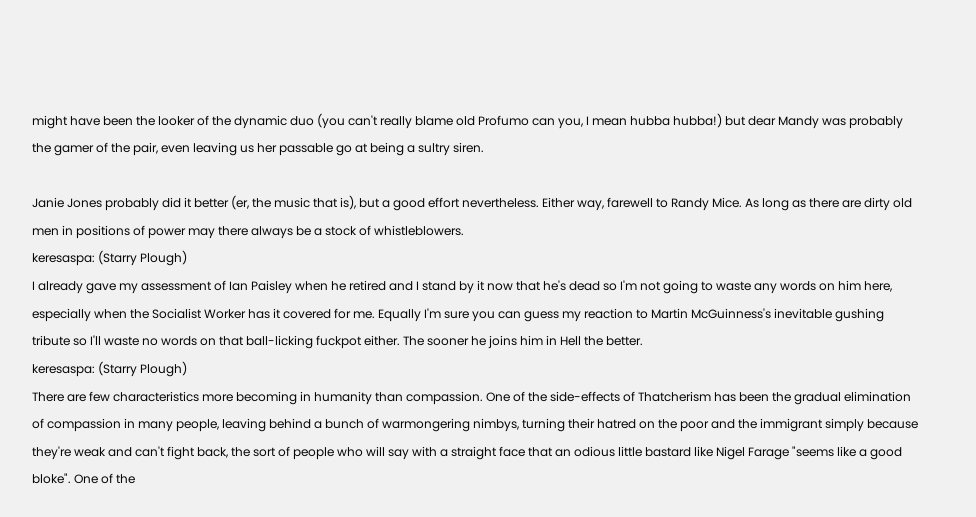might have been the looker of the dynamic duo (you can't really blame old Profumo can you, I mean hubba hubba!) but dear Mandy was probably the gamer of the pair, even leaving us her passable go at being a sultry siren.

Janie Jones probably did it better (er, the music that is), but a good effort nevertheless. Either way, farewell to Randy Mice. As long as there are dirty old men in positions of power may there always be a stock of whistleblowers.
keresaspa: (Starry Plough)
I already gave my assessment of Ian Paisley when he retired and I stand by it now that he's dead so I'm not going to waste any words on him here, especially when the Socialist Worker has it covered for me. Equally I'm sure you can guess my reaction to Martin McGuinness's inevitable gushing tribute so I'll waste no words on that ball-licking fuckpot either. The sooner he joins him in Hell the better.
keresaspa: (Starry Plough)
There are few characteristics more becoming in humanity than compassion. One of the side-effects of Thatcherism has been the gradual elimination of compassion in many people, leaving behind a bunch of warmongering nimbys, turning their hatred on the poor and the immigrant simply because they're weak and can't fight back, the sort of people who will say with a straight face that an odious little bastard like Nigel Farage "seems like a good bloke". One of the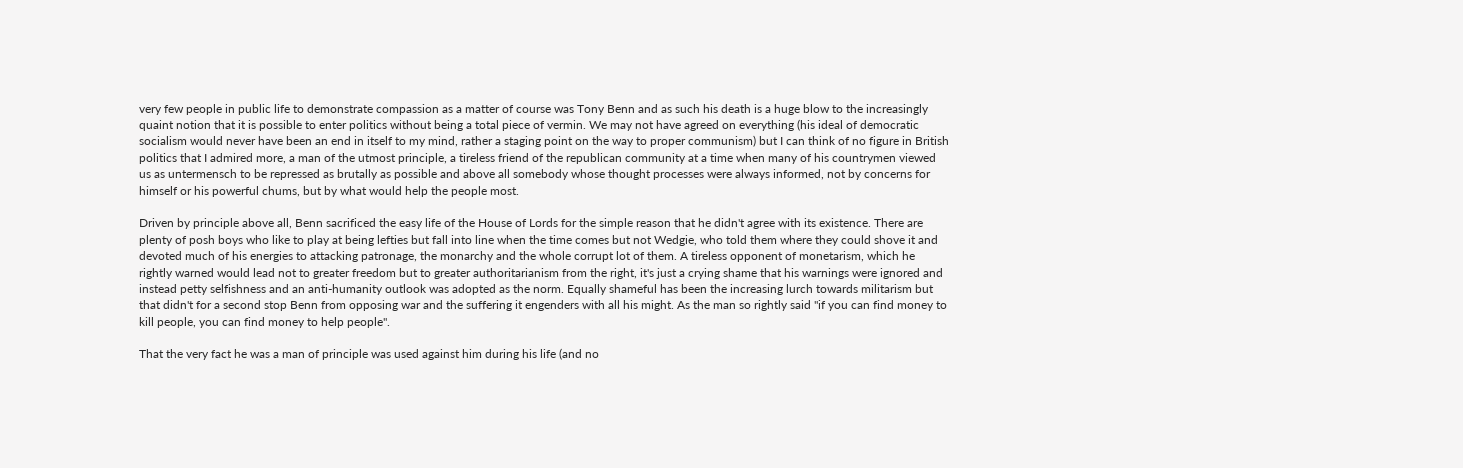very few people in public life to demonstrate compassion as a matter of course was Tony Benn and as such his death is a huge blow to the increasingly quaint notion that it is possible to enter politics without being a total piece of vermin. We may not have agreed on everything (his ideal of democratic socialism would never have been an end in itself to my mind, rather a staging point on the way to proper communism) but I can think of no figure in British politics that I admired more, a man of the utmost principle, a tireless friend of the republican community at a time when many of his countrymen viewed us as untermensch to be repressed as brutally as possible and above all somebody whose thought processes were always informed, not by concerns for himself or his powerful chums, but by what would help the people most.

Driven by principle above all, Benn sacrificed the easy life of the House of Lords for the simple reason that he didn't agree with its existence. There are plenty of posh boys who like to play at being lefties but fall into line when the time comes but not Wedgie, who told them where they could shove it and devoted much of his energies to attacking patronage, the monarchy and the whole corrupt lot of them. A tireless opponent of monetarism, which he rightly warned would lead not to greater freedom but to greater authoritarianism from the right, it's just a crying shame that his warnings were ignored and instead petty selfishness and an anti-humanity outlook was adopted as the norm. Equally shameful has been the increasing lurch towards militarism but that didn't for a second stop Benn from opposing war and the suffering it engenders with all his might. As the man so rightly said "if you can find money to kill people, you can find money to help people".

That the very fact he was a man of principle was used against him during his life (and no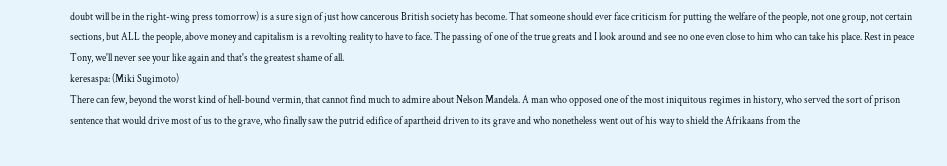doubt will be in the right-wing press tomorrow) is a sure sign of just how cancerous British society has become. That someone should ever face criticism for putting the welfare of the people, not one group, not certain sections, but ALL the people, above money and capitalism is a revolting reality to have to face. The passing of one of the true greats and I look around and see no one even close to him who can take his place. Rest in peace Tony, we'll never see your like again and that's the greatest shame of all.
keresaspa: (Miki Sugimoto)
There can few, beyond the worst kind of hell-bound vermin, that cannot find much to admire about Nelson Mandela. A man who opposed one of the most iniquitous regimes in history, who served the sort of prison sentence that would drive most of us to the grave, who finally saw the putrid edifice of apartheid driven to its grave and who nonetheless went out of his way to shield the Afrikaans from the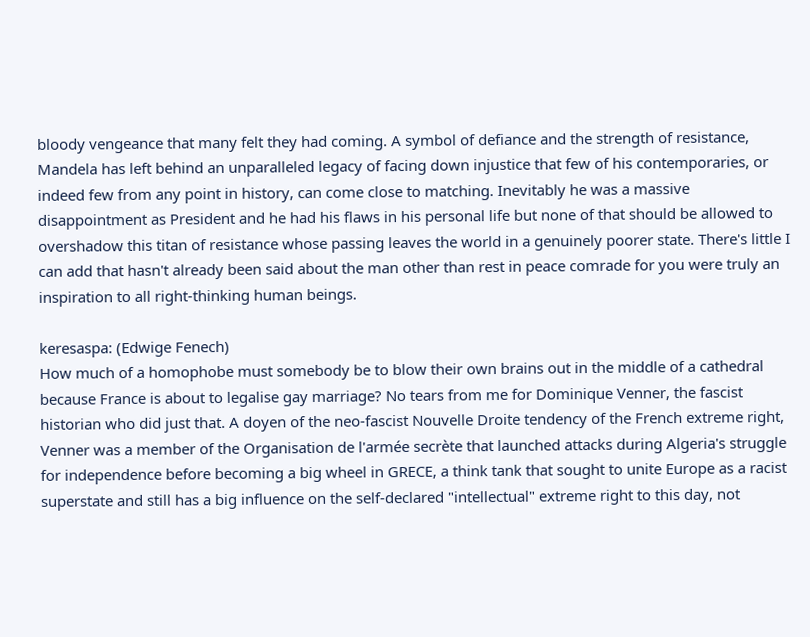bloody vengeance that many felt they had coming. A symbol of defiance and the strength of resistance, Mandela has left behind an unparalleled legacy of facing down injustice that few of his contemporaries, or indeed few from any point in history, can come close to matching. Inevitably he was a massive disappointment as President and he had his flaws in his personal life but none of that should be allowed to overshadow this titan of resistance whose passing leaves the world in a genuinely poorer state. There's little I can add that hasn't already been said about the man other than rest in peace comrade for you were truly an inspiration to all right-thinking human beings.

keresaspa: (Edwige Fenech)
How much of a homophobe must somebody be to blow their own brains out in the middle of a cathedral because France is about to legalise gay marriage? No tears from me for Dominique Venner, the fascist historian who did just that. A doyen of the neo-fascist Nouvelle Droite tendency of the French extreme right, Venner was a member of the Organisation de l'armée secrète that launched attacks during Algeria's struggle for independence before becoming a big wheel in GRECE, a think tank that sought to unite Europe as a racist superstate and still has a big influence on the self-declared "intellectual" extreme right to this day, not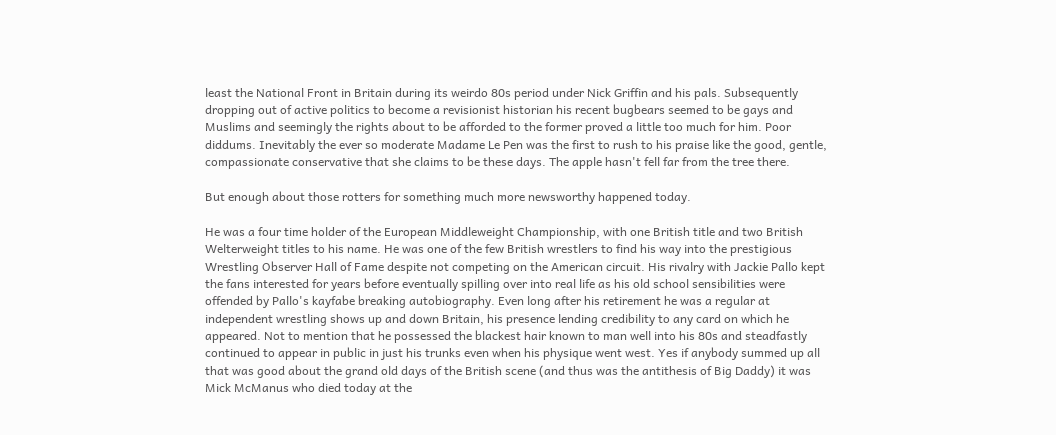least the National Front in Britain during its weirdo 80s period under Nick Griffin and his pals. Subsequently dropping out of active politics to become a revisionist historian his recent bugbears seemed to be gays and Muslims and seemingly the rights about to be afforded to the former proved a little too much for him. Poor diddums. Inevitably the ever so moderate Madame Le Pen was the first to rush to his praise like the good, gentle, compassionate conservative that she claims to be these days. The apple hasn't fell far from the tree there.

But enough about those rotters for something much more newsworthy happened today.

He was a four time holder of the European Middleweight Championship, with one British title and two British Welterweight titles to his name. He was one of the few British wrestlers to find his way into the prestigious Wrestling Observer Hall of Fame despite not competing on the American circuit. His rivalry with Jackie Pallo kept the fans interested for years before eventually spilling over into real life as his old school sensibilities were offended by Pallo's kayfabe breaking autobiography. Even long after his retirement he was a regular at independent wrestling shows up and down Britain, his presence lending credibility to any card on which he appeared. Not to mention that he possessed the blackest hair known to man well into his 80s and steadfastly continued to appear in public in just his trunks even when his physique went west. Yes if anybody summed up all that was good about the grand old days of the British scene (and thus was the antithesis of Big Daddy) it was Mick McManus who died today at the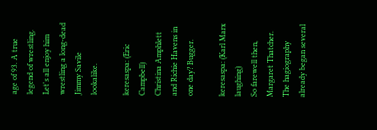age of 93. A true legend of wrestling. Let's all enjoy him wrestling a long-dead Jimmy Savile lookalike.

keresaspa: (Eric Campbell)
Christina Amphlett and Richie Havens in one day? Bugger.

keresaspa: (Karl Marx laughing)
So farewell then, Margaret Thatcher. The hagiography already began several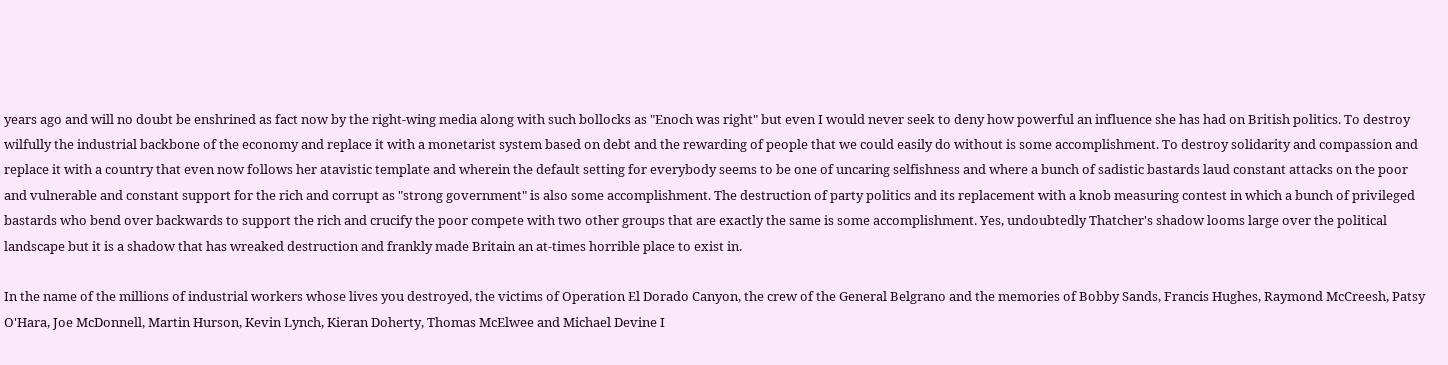years ago and will no doubt be enshrined as fact now by the right-wing media along with such bollocks as "Enoch was right" but even I would never seek to deny how powerful an influence she has had on British politics. To destroy wilfully the industrial backbone of the economy and replace it with a monetarist system based on debt and the rewarding of people that we could easily do without is some accomplishment. To destroy solidarity and compassion and replace it with a country that even now follows her atavistic template and wherein the default setting for everybody seems to be one of uncaring selfishness and where a bunch of sadistic bastards laud constant attacks on the poor and vulnerable and constant support for the rich and corrupt as "strong government" is also some accomplishment. The destruction of party politics and its replacement with a knob measuring contest in which a bunch of privileged bastards who bend over backwards to support the rich and crucify the poor compete with two other groups that are exactly the same is some accomplishment. Yes, undoubtedly Thatcher's shadow looms large over the political landscape but it is a shadow that has wreaked destruction and frankly made Britain an at-times horrible place to exist in.

In the name of the millions of industrial workers whose lives you destroyed, the victims of Operation El Dorado Canyon, the crew of the General Belgrano and the memories of Bobby Sands, Francis Hughes, Raymond McCreesh, Patsy O'Hara, Joe McDonnell, Martin Hurson, Kevin Lynch, Kieran Doherty, Thomas McElwee and Michael Devine I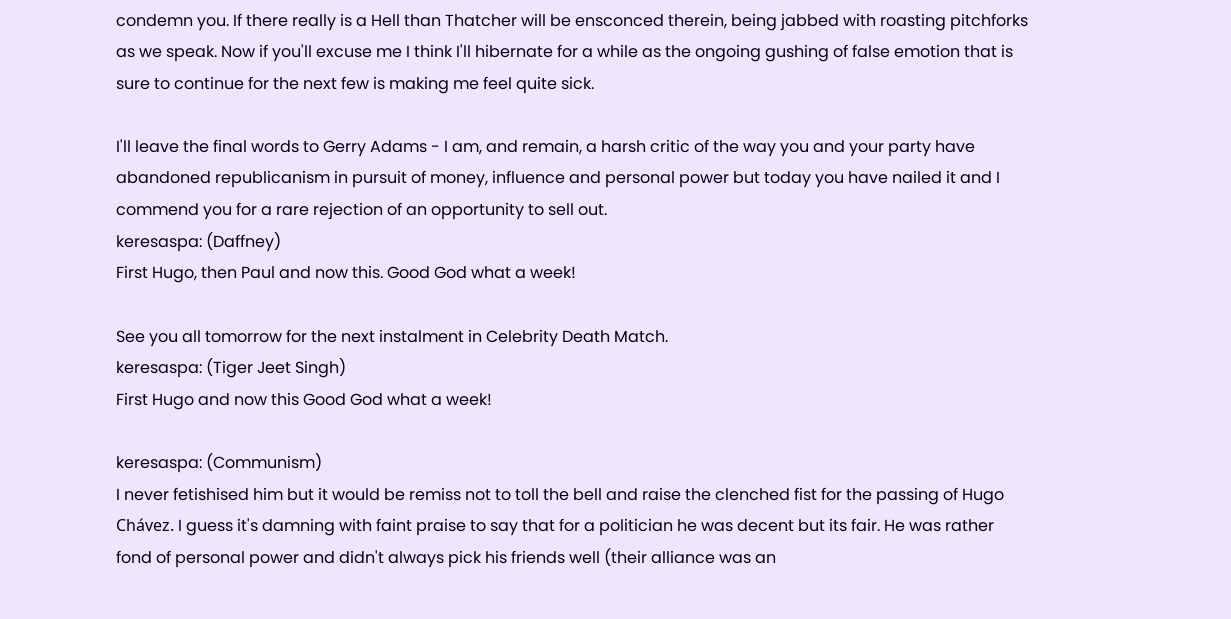condemn you. If there really is a Hell than Thatcher will be ensconced therein, being jabbed with roasting pitchforks as we speak. Now if you'll excuse me I think I'll hibernate for a while as the ongoing gushing of false emotion that is sure to continue for the next few is making me feel quite sick.

I'll leave the final words to Gerry Adams - I am, and remain, a harsh critic of the way you and your party have abandoned republicanism in pursuit of money, influence and personal power but today you have nailed it and I commend you for a rare rejection of an opportunity to sell out.
keresaspa: (Daffney)
First Hugo, then Paul and now this. Good God what a week!

See you all tomorrow for the next instalment in Celebrity Death Match.
keresaspa: (Tiger Jeet Singh)
First Hugo and now this Good God what a week!

keresaspa: (Communism)
I never fetishised him but it would be remiss not to toll the bell and raise the clenched fist for the passing of Hugo Chávez. I guess it's damning with faint praise to say that for a politician he was decent but its fair. He was rather fond of personal power and didn't always pick his friends well (their alliance was an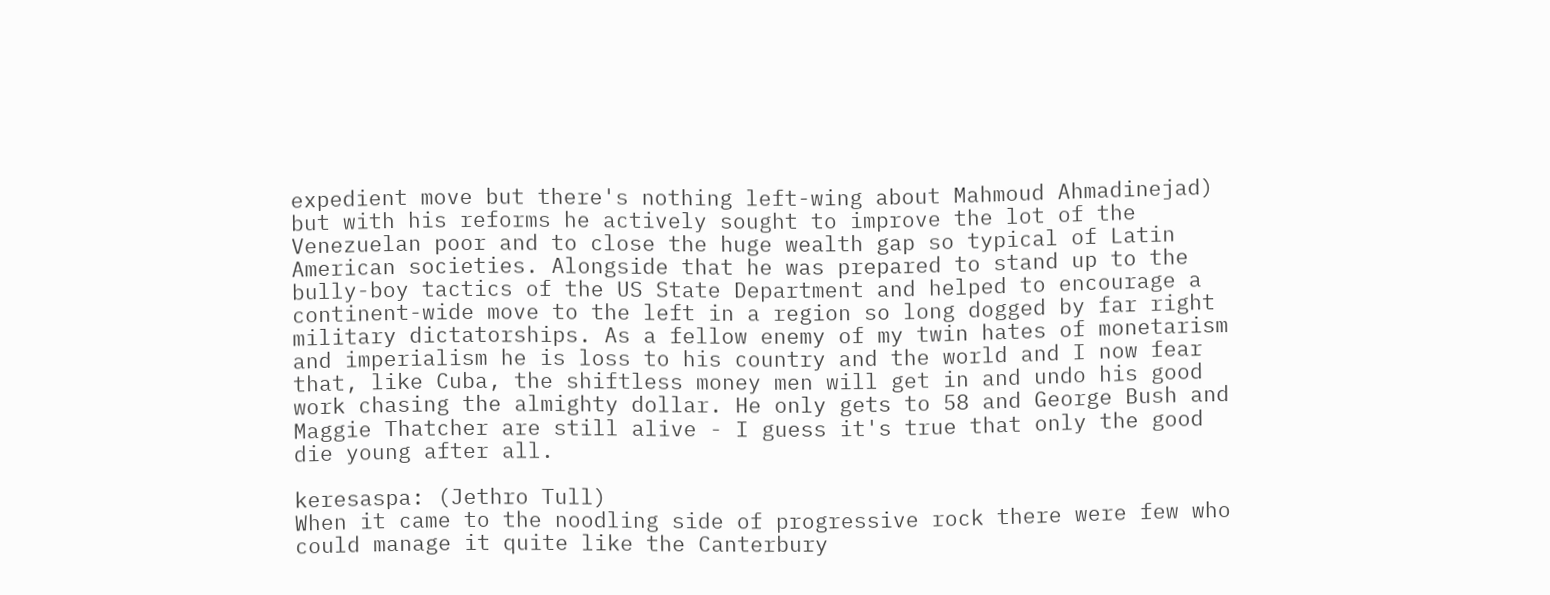expedient move but there's nothing left-wing about Mahmoud Ahmadinejad) but with his reforms he actively sought to improve the lot of the Venezuelan poor and to close the huge wealth gap so typical of Latin American societies. Alongside that he was prepared to stand up to the bully-boy tactics of the US State Department and helped to encourage a continent-wide move to the left in a region so long dogged by far right military dictatorships. As a fellow enemy of my twin hates of monetarism and imperialism he is loss to his country and the world and I now fear that, like Cuba, the shiftless money men will get in and undo his good work chasing the almighty dollar. He only gets to 58 and George Bush and Maggie Thatcher are still alive - I guess it's true that only the good die young after all.

keresaspa: (Jethro Tull)
When it came to the noodling side of progressive rock there were few who could manage it quite like the Canterbury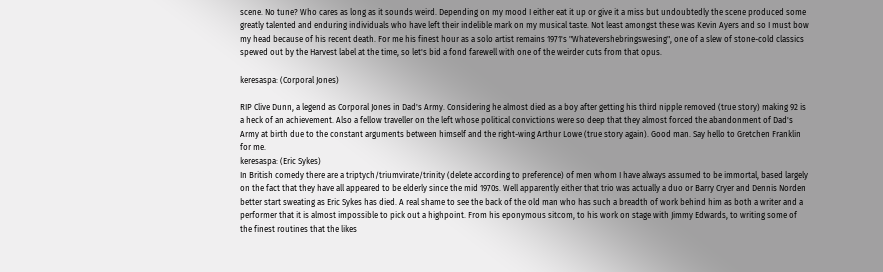scene. No tune? Who cares as long as it sounds weird. Depending on my mood I either eat it up or give it a miss but undoubtedly the scene produced some greatly talented and enduring individuals who have left their indelible mark on my musical taste. Not least amongst these was Kevin Ayers and so I must bow my head because of his recent death. For me his finest hour as a solo artist remains 1971's "Whatevershebringswesing", one of a slew of stone-cold classics spewed out by the Harvest label at the time, so let's bid a fond farewell with one of the weirder cuts from that opus.

keresaspa: (Corporal Jones)

RIP Clive Dunn, a legend as Corporal Jones in Dad's Army. Considering he almost died as a boy after getting his third nipple removed (true story) making 92 is a heck of an achievement. Also a fellow traveller on the left whose political convictions were so deep that they almost forced the abandonment of Dad's Army at birth due to the constant arguments between himself and the right-wing Arthur Lowe (true story again). Good man. Say hello to Gretchen Franklin for me.
keresaspa: (Eric Sykes)
In British comedy there are a triptych/triumvirate/trinity (delete according to preference) of men whom I have always assumed to be immortal, based largely on the fact that they have all appeared to be elderly since the mid 1970s. Well apparently either that trio was actually a duo or Barry Cryer and Dennis Norden better start sweating as Eric Sykes has died. A real shame to see the back of the old man who has such a breadth of work behind him as both a writer and a performer that it is almost impossible to pick out a highpoint. From his eponymous sitcom, to his work on stage with Jimmy Edwards, to writing some of the finest routines that the likes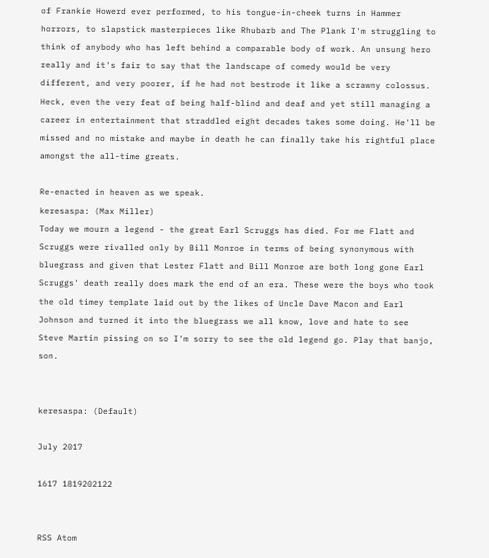of Frankie Howerd ever performed, to his tongue-in-cheek turns in Hammer horrors, to slapstick masterpieces like Rhubarb and The Plank I'm struggling to think of anybody who has left behind a comparable body of work. An unsung hero really and it's fair to say that the landscape of comedy would be very different, and very poorer, if he had not bestrode it like a scrawny colossus. Heck, even the very feat of being half-blind and deaf and yet still managing a career in entertainment that straddled eight decades takes some doing. He'll be missed and no mistake and maybe in death he can finally take his rightful place amongst the all-time greats.

Re-enacted in heaven as we speak.
keresaspa: (Max Miller)
Today we mourn a legend - the great Earl Scruggs has died. For me Flatt and Scruggs were rivalled only by Bill Monroe in terms of being synonymous with bluegrass and given that Lester Flatt and Bill Monroe are both long gone Earl Scruggs' death really does mark the end of an era. These were the boys who took the old timey template laid out by the likes of Uncle Dave Macon and Earl Johnson and turned it into the bluegrass we all know, love and hate to see Steve Martin pissing on so I'm sorry to see the old legend go. Play that banjo, son.


keresaspa: (Default)

July 2017

1617 1819202122


RSS Atom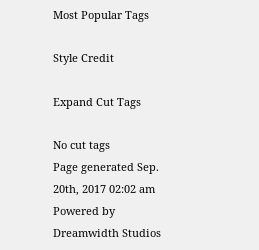Most Popular Tags

Style Credit

Expand Cut Tags

No cut tags
Page generated Sep. 20th, 2017 02:02 am
Powered by Dreamwidth Studios